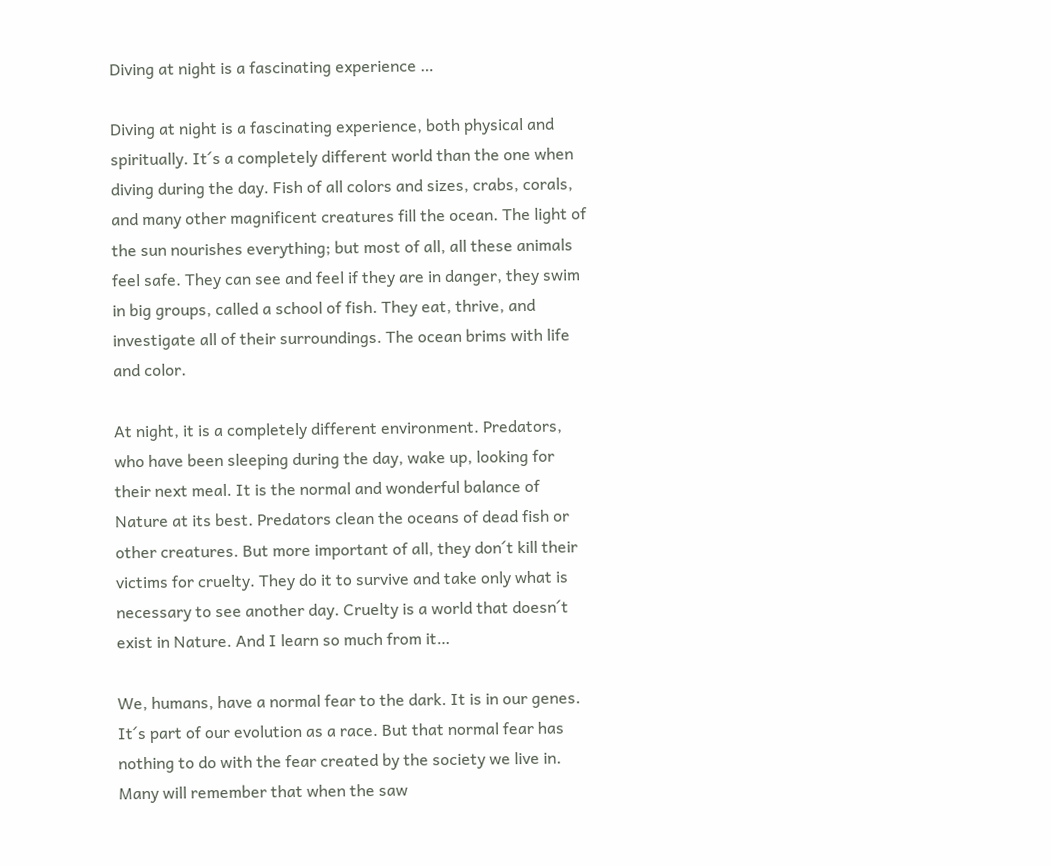Diving at night is a fascinating experience …

Diving at night is a fascinating experience, both physical and spiritually. It´s a completely different world than the one when diving during the day. Fish of all colors and sizes, crabs, corals, and many other magnificent creatures fill the ocean. The light of the sun nourishes everything; but most of all, all these animals feel safe. They can see and feel if they are in danger, they swim in big groups, called a school of fish. They eat, thrive, and investigate all of their surroundings. The ocean brims with life and color.

At night, it is a completely different environment. Predators, who have been sleeping during the day, wake up, looking for their next meal. It is the normal and wonderful balance of Nature at its best. Predators clean the oceans of dead fish or other creatures. But more important of all, they don´t kill their victims for cruelty. They do it to survive and take only what is necessary to see another day. Cruelty is a world that doesn´t exist in Nature. And I learn so much from it…

We, humans, have a normal fear to the dark. It is in our genes. It´s part of our evolution as a race. But that normal fear has nothing to do with the fear created by the society we live in. Many will remember that when the saw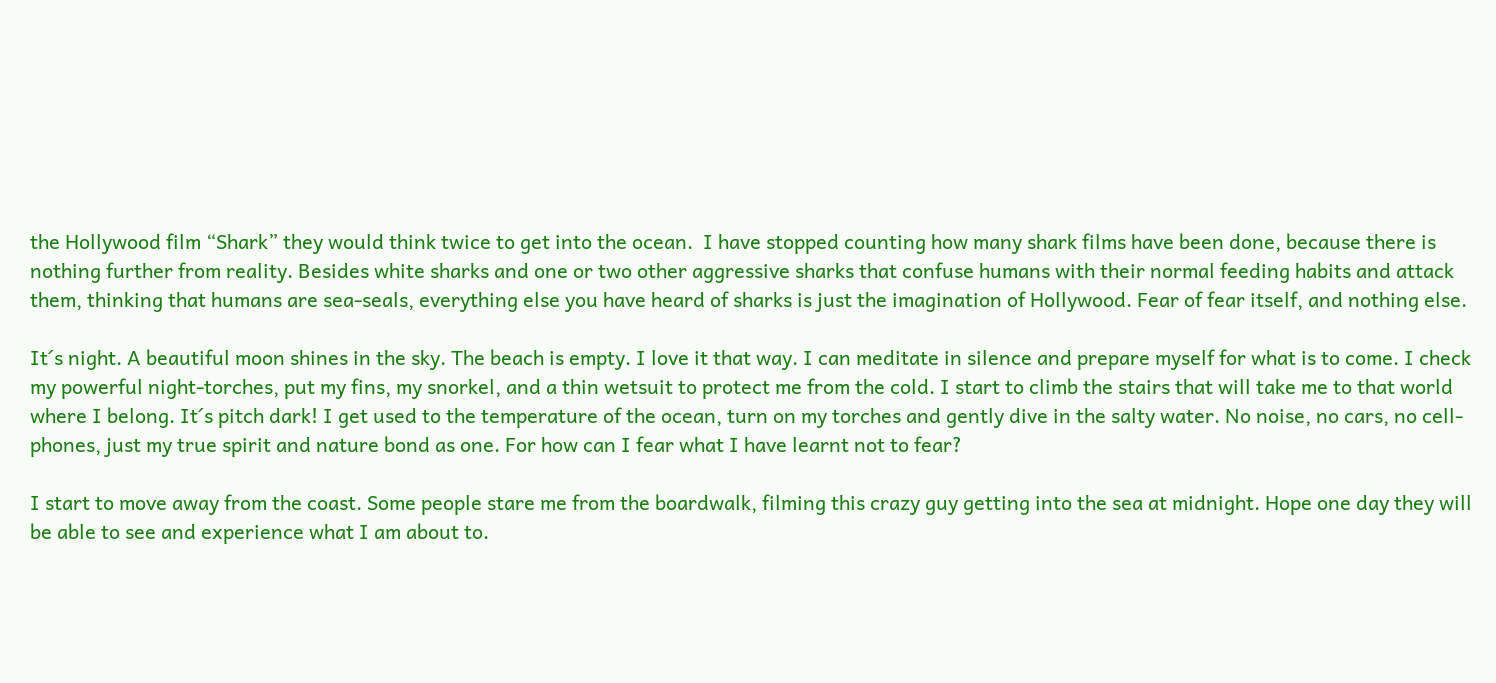the Hollywood film “Shark” they would think twice to get into the ocean.  I have stopped counting how many shark films have been done, because there is nothing further from reality. Besides white sharks and one or two other aggressive sharks that confuse humans with their normal feeding habits and attack them, thinking that humans are sea-seals, everything else you have heard of sharks is just the imagination of Hollywood. Fear of fear itself, and nothing else.

It´s night. A beautiful moon shines in the sky. The beach is empty. I love it that way. I can meditate in silence and prepare myself for what is to come. I check my powerful night-torches, put my fins, my snorkel, and a thin wetsuit to protect me from the cold. I start to climb the stairs that will take me to that world where I belong. It´s pitch dark! I get used to the temperature of the ocean, turn on my torches and gently dive in the salty water. No noise, no cars, no cell-phones, just my true spirit and nature bond as one. For how can I fear what I have learnt not to fear?

I start to move away from the coast. Some people stare me from the boardwalk, filming this crazy guy getting into the sea at midnight. Hope one day they will be able to see and experience what I am about to.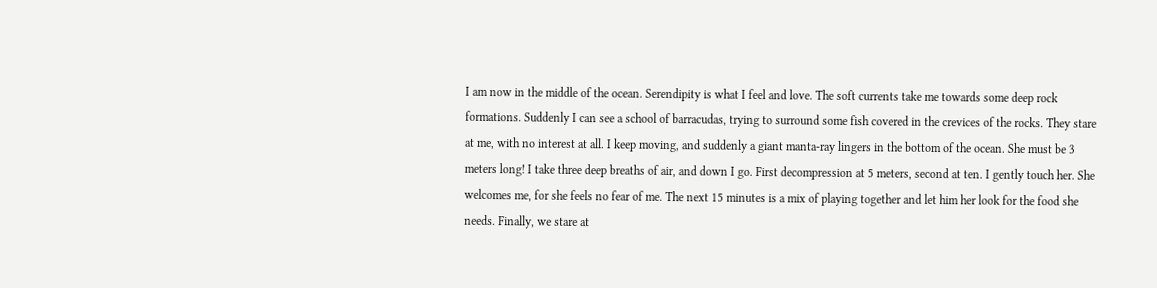I am now in the middle of the ocean. Serendipity is what I feel and love. The soft currents take me towards some deep rock formations. Suddenly I can see a school of barracudas, trying to surround some fish covered in the crevices of the rocks. They stare at me, with no interest at all. I keep moving, and suddenly a giant manta-ray lingers in the bottom of the ocean. She must be 3 meters long! I take three deep breaths of air, and down I go. First decompression at 5 meters, second at ten. I gently touch her. She welcomes me, for she feels no fear of me. The next 15 minutes is a mix of playing together and let him her look for the food she needs. Finally, we stare at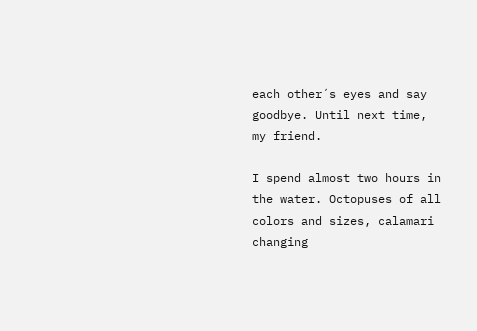each other´s eyes and say goodbye. Until next time, my friend.

I spend almost two hours in the water. Octopuses of all colors and sizes, calamari changing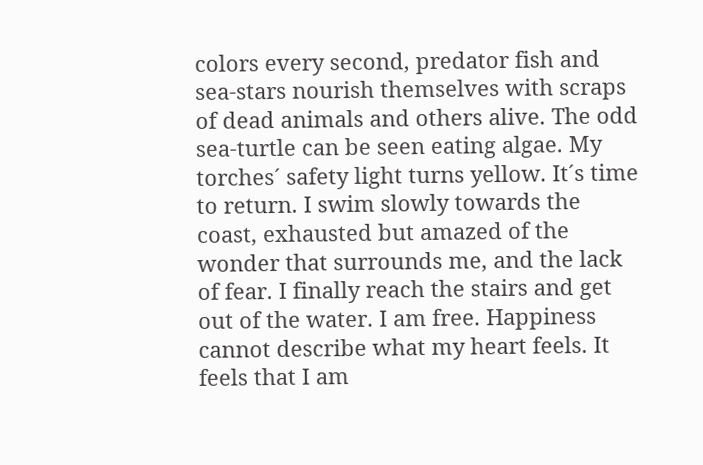colors every second, predator fish and sea-stars nourish themselves with scraps of dead animals and others alive. The odd sea-turtle can be seen eating algae. My torches´ safety light turns yellow. It´s time to return. I swim slowly towards the coast, exhausted but amazed of the wonder that surrounds me, and the lack of fear. I finally reach the stairs and get out of the water. I am free. Happiness cannot describe what my heart feels. It feels that I am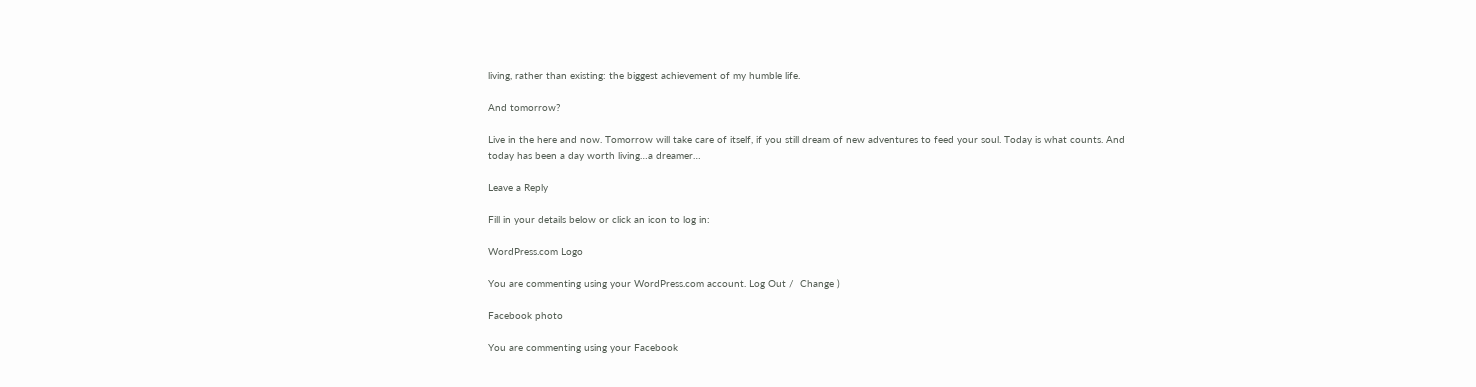living, rather than existing: the biggest achievement of my humble life.

And tomorrow?

Live in the here and now. Tomorrow will take care of itself, if you still dream of new adventures to feed your soul. Today is what counts. And today has been a day worth living…a dreamer…

Leave a Reply

Fill in your details below or click an icon to log in:

WordPress.com Logo

You are commenting using your WordPress.com account. Log Out /  Change )

Facebook photo

You are commenting using your Facebook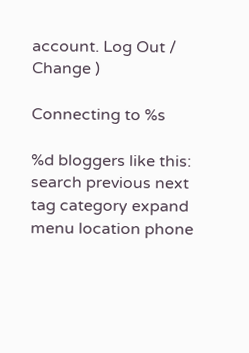account. Log Out /  Change )

Connecting to %s

%d bloggers like this:
search previous next tag category expand menu location phone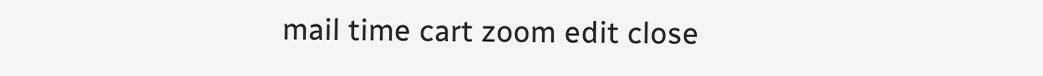mail time cart zoom edit close